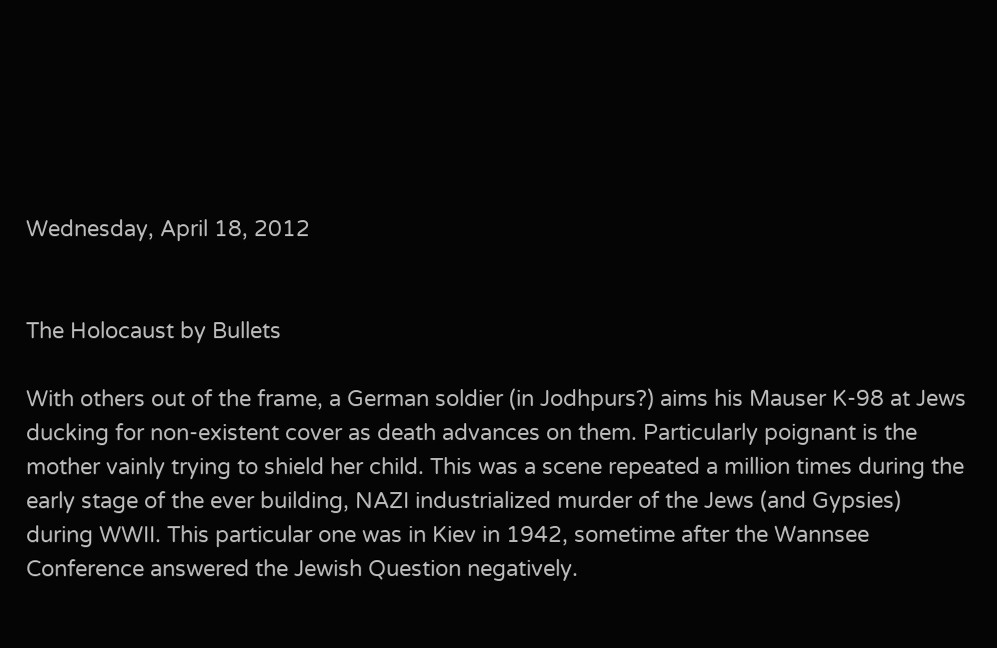Wednesday, April 18, 2012


The Holocaust by Bullets

With others out of the frame, a German soldier (in Jodhpurs?) aims his Mauser K-98 at Jews ducking for non-existent cover as death advances on them. Particularly poignant is the mother vainly trying to shield her child. This was a scene repeated a million times during the early stage of the ever building, NAZI industrialized murder of the Jews (and Gypsies) during WWII. This particular one was in Kiev in 1942, sometime after the Wannsee Conference answered the Jewish Question negatively.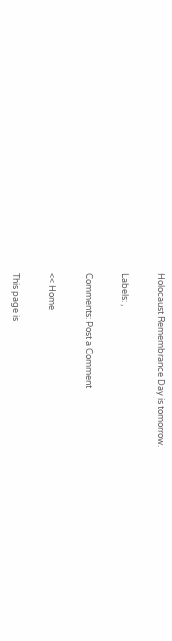Holocaust Remembrance Day is tomorrow.

Labels: ,

Comments: Post a Comment

<< Home

This page is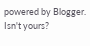powered by Blogger. Isn't yours?